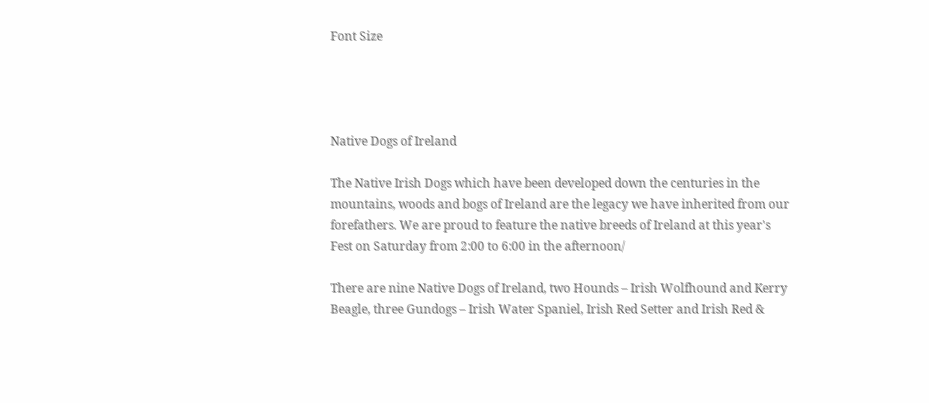Font Size




Native Dogs of Ireland

The Native Irish Dogs which have been developed down the centuries in the mountains, woods and bogs of Ireland are the legacy we have inherited from our forefathers. We are proud to feature the native breeds of Ireland at this year's Fest on Saturday from 2:00 to 6:00 in the afternoon/

There are nine Native Dogs of Ireland, two Hounds – Irish Wolfhound and Kerry Beagle, three Gundogs – Irish Water Spaniel, Irish Red Setter and Irish Red &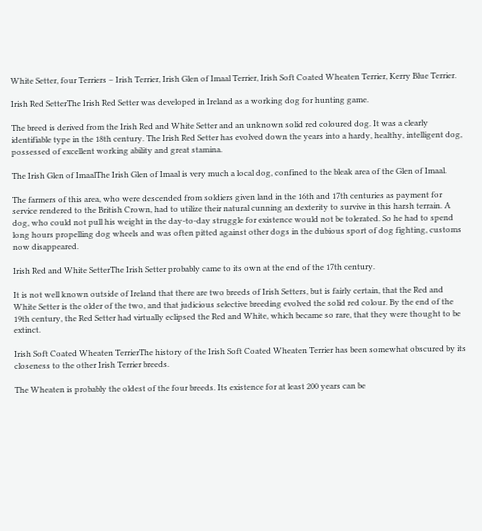White Setter, four Terriers – Irish Terrier, Irish Glen of Imaal Terrier, Irish Soft Coated Wheaten Terrier, Kerry Blue Terrier.

Irish Red SetterThe Irish Red Setter was developed in Ireland as a working dog for hunting game.

The breed is derived from the Irish Red and White Setter and an unknown solid red coloured dog. It was a clearly identifiable type in the 18th century. The Irish Red Setter has evolved down the years into a hardy, healthy, intelligent dog, possessed of excellent working ability and great stamina.

The Irish Glen of ImaalThe Irish Glen of Imaal is very much a local dog, confined to the bleak area of the Glen of Imaal.

The farmers of this area, who were descended from soldiers given land in the 16th and 17th centuries as payment for service rendered to the British Crown, had to utilize their natural cunning an dexterity to survive in this harsh terrain. A dog, who could not pull his weight in the day-to-day struggle for existence would not be tolerated. So he had to spend long hours propelling dog wheels and was often pitted against other dogs in the dubious sport of dog fighting, customs now disappeared.

Irish Red and White SetterThe Irish Setter probably came to its own at the end of the 17th century.

It is not well known outside of Ireland that there are two breeds of Irish Setters, but is fairly certain, that the Red and White Setter is the older of the two, and that judicious selective breeding evolved the solid red colour. By the end of the 19th century, the Red Setter had virtually eclipsed the Red and White, which became so rare, that they were thought to be extinct.

Irish Soft Coated Wheaten TerrierThe history of the Irish Soft Coated Wheaten Terrier has been somewhat obscured by its closeness to the other Irish Terrier breeds.

The Wheaten is probably the oldest of the four breeds. Its existence for at least 200 years can be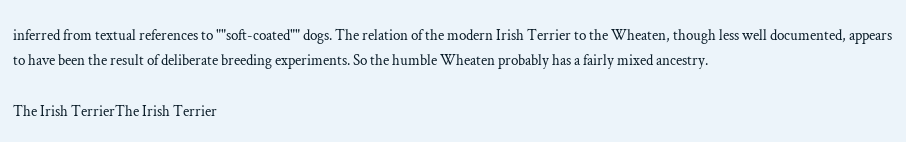inferred from textual references to ""soft-coated"" dogs. The relation of the modern Irish Terrier to the Wheaten, though less well documented, appears to have been the result of deliberate breeding experiments. So the humble Wheaten probably has a fairly mixed ancestry.

The Irish TerrierThe Irish Terrier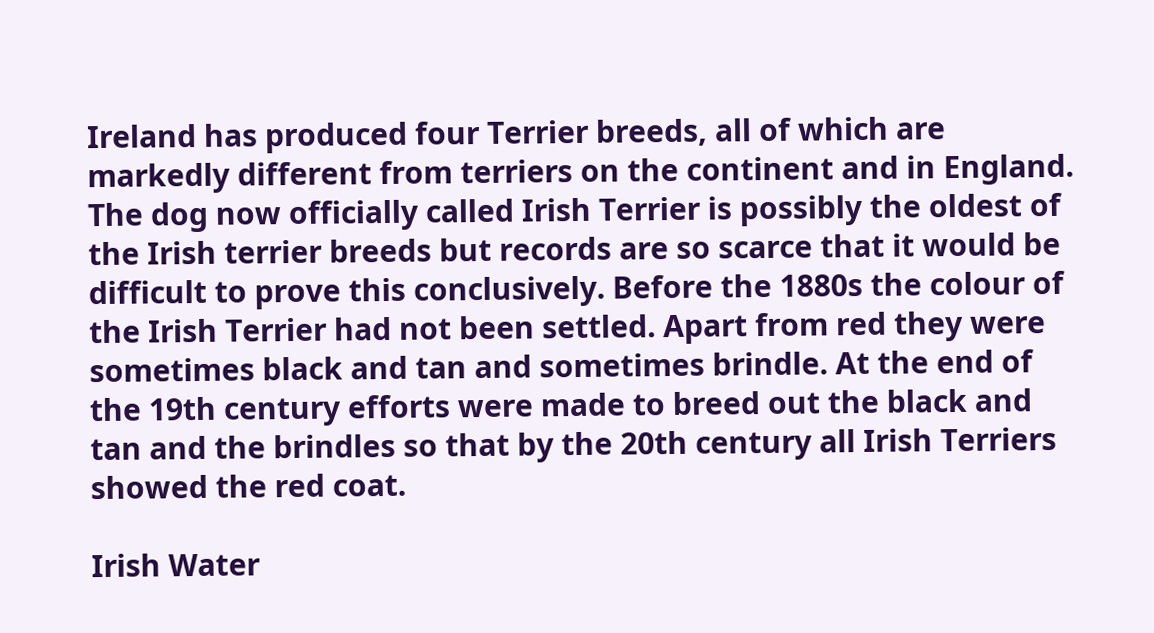Ireland has produced four Terrier breeds, all of which are markedly different from terriers on the continent and in England. The dog now officially called Irish Terrier is possibly the oldest of the Irish terrier breeds but records are so scarce that it would be difficult to prove this conclusively. Before the 1880s the colour of the Irish Terrier had not been settled. Apart from red they were sometimes black and tan and sometimes brindle. At the end of the 19th century efforts were made to breed out the black and tan and the brindles so that by the 20th century all Irish Terriers showed the red coat.

Irish Water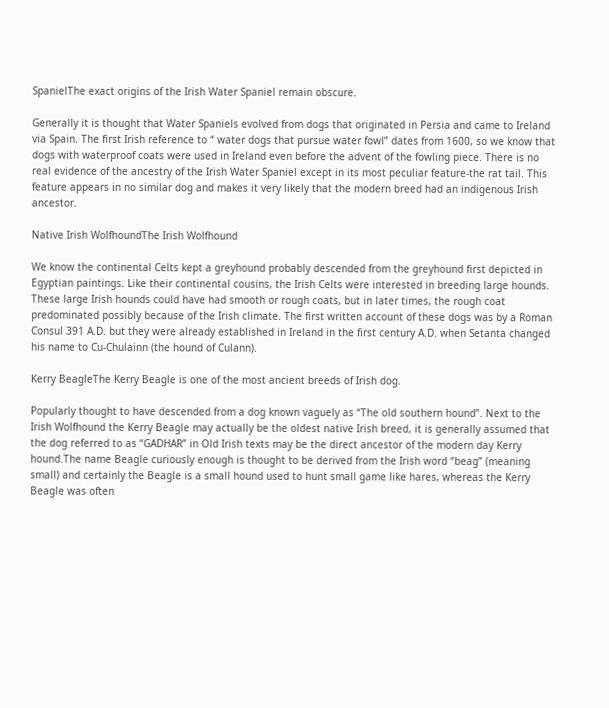SpanielThe exact origins of the Irish Water Spaniel remain obscure.

Generally it is thought that Water Spaniels evolved from dogs that originated in Persia and came to Ireland via Spain. The first Irish reference to “ water dogs that pursue water fowl” dates from 1600, so we know that dogs with waterproof coats were used in Ireland even before the advent of the fowling piece. There is no real evidence of the ancestry of the Irish Water Spaniel except in its most peculiar feature-the rat tail. This feature appears in no similar dog and makes it very likely that the modern breed had an indigenous Irish ancestor.

Native Irish WolfhoundThe Irish Wolfhound

We know the continental Celts kept a greyhound probably descended from the greyhound first depicted in Egyptian paintings. Like their continental cousins, the Irish Celts were interested in breeding large hounds. These large Irish hounds could have had smooth or rough coats, but in later times, the rough coat predominated possibly because of the Irish climate. The first written account of these dogs was by a Roman Consul 391 A.D. but they were already established in Ireland in the first century A.D. when Setanta changed his name to Cu-Chulainn (the hound of Culann).

Kerry BeagleThe Kerry Beagle is one of the most ancient breeds of Irish dog.

Popularly thought to have descended from a dog known vaguely as “The old southern hound”. Next to the Irish Wolfhound the Kerry Beagle may actually be the oldest native Irish breed, it is generally assumed that the dog referred to as “GADHAR” in Old Irish texts may be the direct ancestor of the modern day Kerry hound.The name Beagle curiously enough is thought to be derived from the Irish word “beag” (meaning small) and certainly the Beagle is a small hound used to hunt small game like hares, whereas the Kerry Beagle was often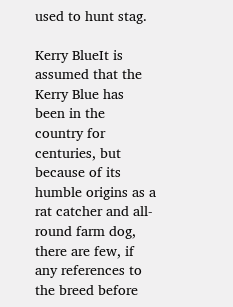used to hunt stag.

Kerry BlueIt is assumed that the Kerry Blue has been in the country for centuries, but because of its humble origins as a rat catcher and all-round farm dog, there are few, if any references to the breed before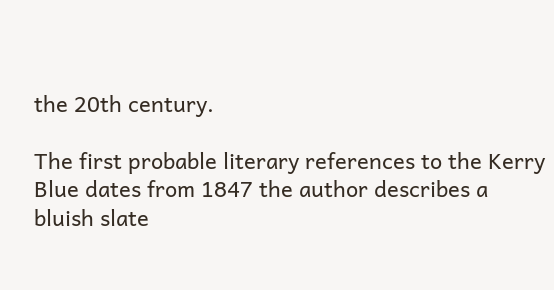the 20th century.

The first probable literary references to the Kerry Blue dates from 1847 the author describes a bluish slate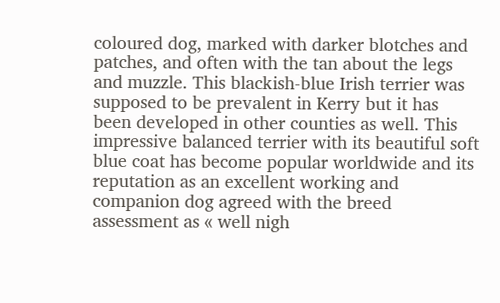coloured dog, marked with darker blotches and patches, and often with the tan about the legs and muzzle. This blackish-blue Irish terrier was supposed to be prevalent in Kerry but it has been developed in other counties as well. This impressive balanced terrier with its beautiful soft blue coat has become popular worldwide and its reputation as an excellent working and companion dog agreed with the breed assessment as « well nigh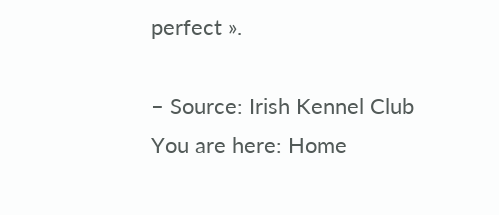perfect ».

– Source: Irish Kennel Club
You are here: Home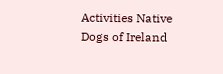Activities Native Dogs of Ireland